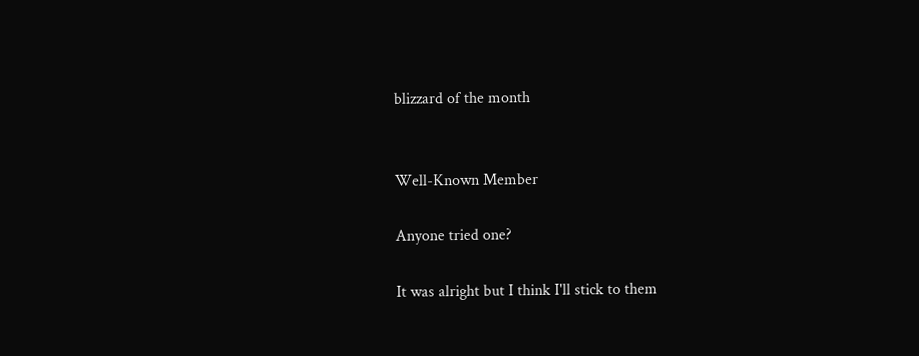blizzard of the month


Well-Known Member

Anyone tried one?

It was alright but I think I'll stick to them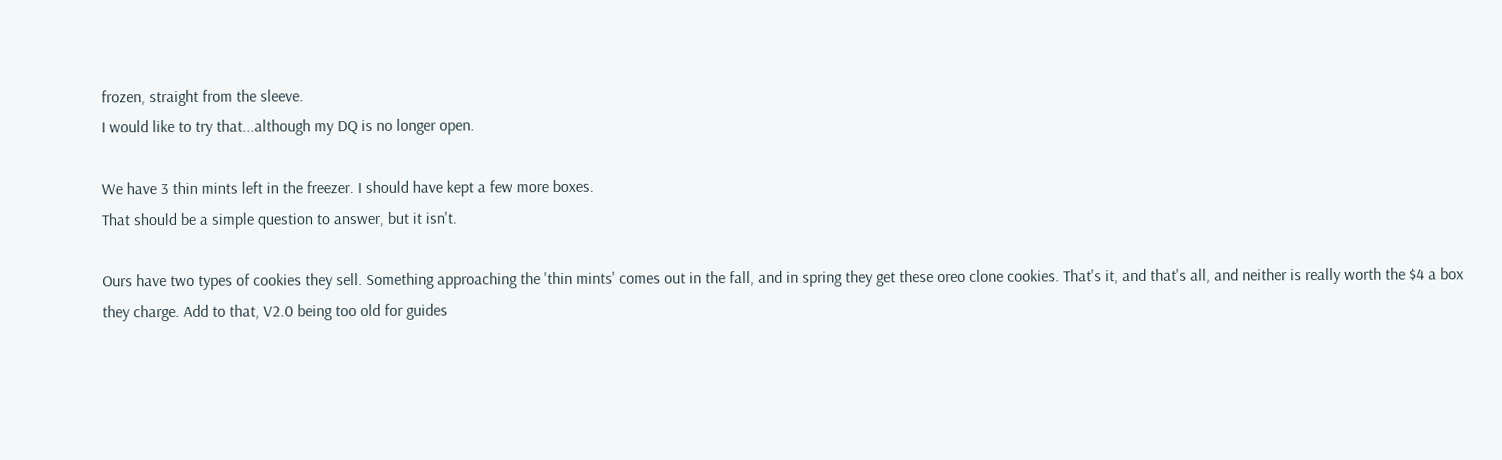frozen, straight from the sleeve.
I would like to try that...although my DQ is no longer open.

We have 3 thin mints left in the freezer. I should have kept a few more boxes.
That should be a simple question to answer, but it isn't.

Ours have two types of cookies they sell. Something approaching the 'thin mints' comes out in the fall, and in spring they get these oreo clone cookies. That's it, and that's all, and neither is really worth the $4 a box they charge. Add to that, V2.0 being too old for guides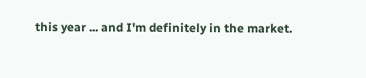this year ... and I'm definitely in the market.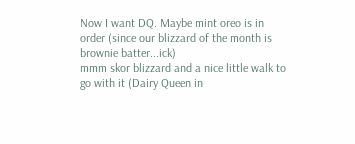Now I want DQ. Maybe mint oreo is in order (since our blizzard of the month is brownie batter...ick)
mmm skor blizzard and a nice little walk to go with it (Dairy Queen in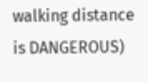walking distance is DANGEROUS)